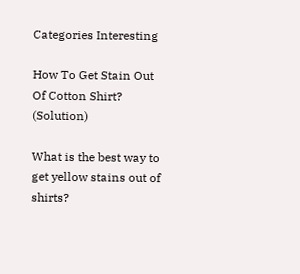Categories Interesting

How To Get Stain Out Of Cotton Shirt? (Solution)

What is the best way to get yellow stains out of shirts?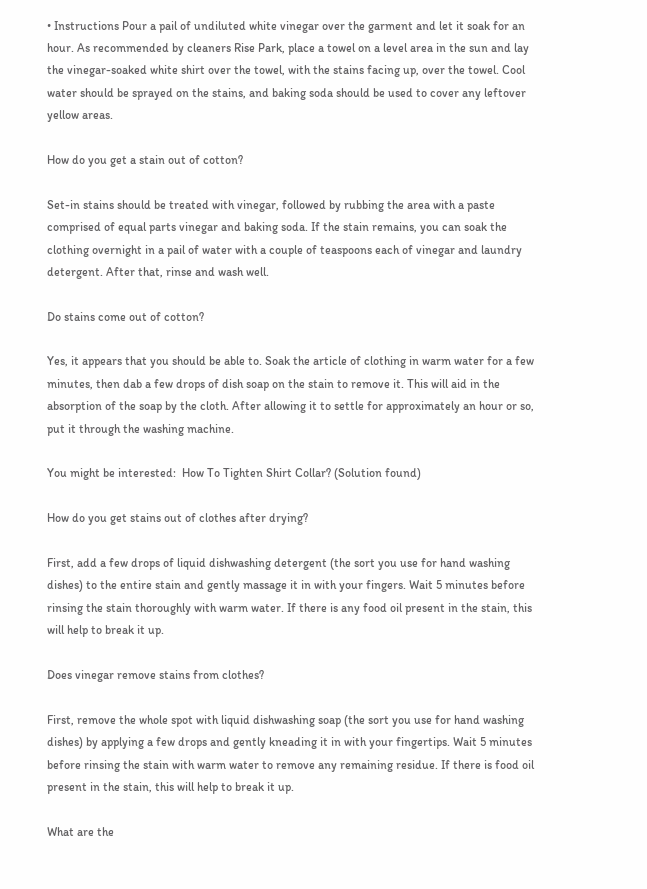• Instructions Pour a pail of undiluted white vinegar over the garment and let it soak for an hour. As recommended by cleaners Rise Park, place a towel on a level area in the sun and lay the vinegar-soaked white shirt over the towel, with the stains facing up, over the towel. Cool water should be sprayed on the stains, and baking soda should be used to cover any leftover yellow areas.

How do you get a stain out of cotton?

Set-in stains should be treated with vinegar, followed by rubbing the area with a paste comprised of equal parts vinegar and baking soda. If the stain remains, you can soak the clothing overnight in a pail of water with a couple of teaspoons each of vinegar and laundry detergent. After that, rinse and wash well.

Do stains come out of cotton?

Yes, it appears that you should be able to. Soak the article of clothing in warm water for a few minutes, then dab a few drops of dish soap on the stain to remove it. This will aid in the absorption of the soap by the cloth. After allowing it to settle for approximately an hour or so, put it through the washing machine.

You might be interested:  How To Tighten Shirt Collar? (Solution found)

How do you get stains out of clothes after drying?

First, add a few drops of liquid dishwashing detergent (the sort you use for hand washing dishes) to the entire stain and gently massage it in with your fingers. Wait 5 minutes before rinsing the stain thoroughly with warm water. If there is any food oil present in the stain, this will help to break it up.

Does vinegar remove stains from clothes?

First, remove the whole spot with liquid dishwashing soap (the sort you use for hand washing dishes) by applying a few drops and gently kneading it in with your fingertips. Wait 5 minutes before rinsing the stain with warm water to remove any remaining residue. If there is food oil present in the stain, this will help to break it up.

What are the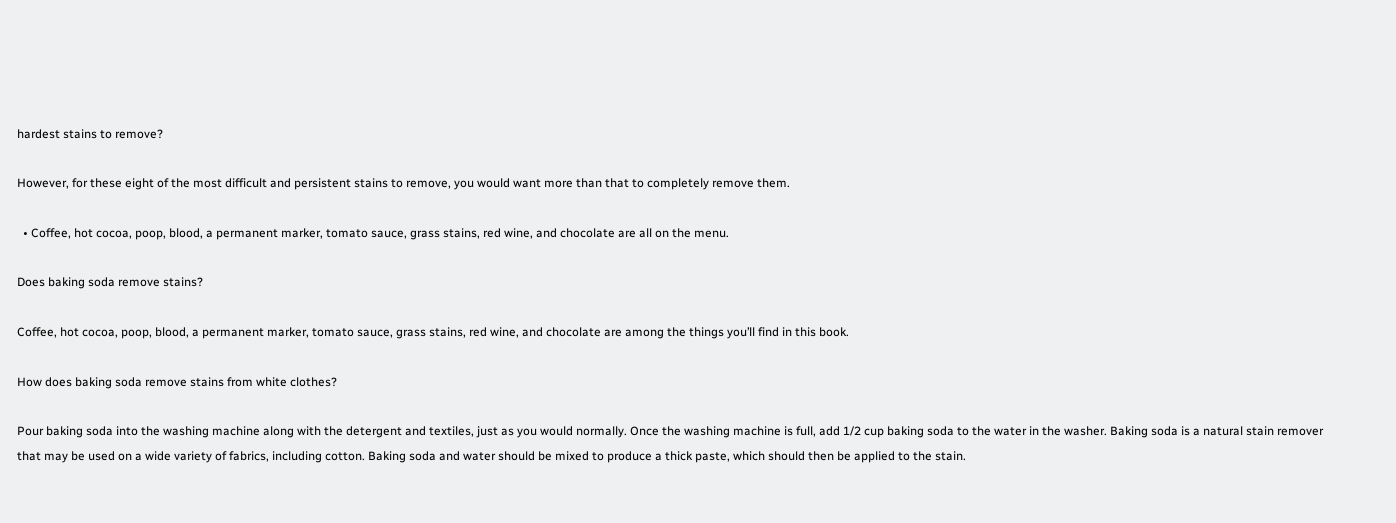hardest stains to remove?

However, for these eight of the most difficult and persistent stains to remove, you would want more than that to completely remove them.

  • Coffee, hot cocoa, poop, blood, a permanent marker, tomato sauce, grass stains, red wine, and chocolate are all on the menu.

Does baking soda remove stains?

Coffee, hot cocoa, poop, blood, a permanent marker, tomato sauce, grass stains, red wine, and chocolate are among the things you’ll find in this book.

How does baking soda remove stains from white clothes?

Pour baking soda into the washing machine along with the detergent and textiles, just as you would normally. Once the washing machine is full, add 1/2 cup baking soda to the water in the washer. Baking soda is a natural stain remover that may be used on a wide variety of fabrics, including cotton. Baking soda and water should be mixed to produce a thick paste, which should then be applied to the stain.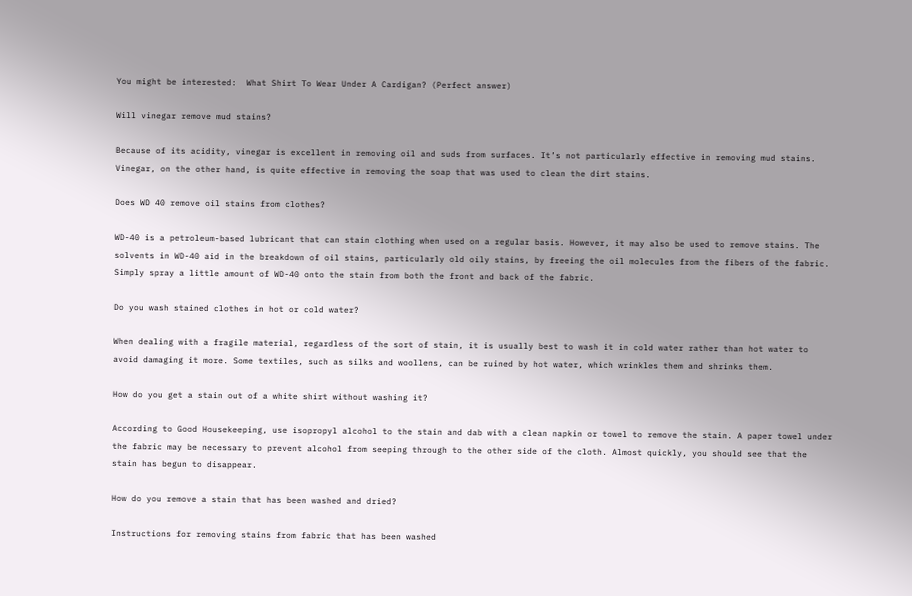You might be interested:  What Shirt To Wear Under A Cardigan? (Perfect answer)

Will vinegar remove mud stains?

Because of its acidity, vinegar is excellent in removing oil and suds from surfaces. It’s not particularly effective in removing mud stains. Vinegar, on the other hand, is quite effective in removing the soap that was used to clean the dirt stains.

Does WD 40 remove oil stains from clothes?

WD-40 is a petroleum-based lubricant that can stain clothing when used on a regular basis. However, it may also be used to remove stains. The solvents in WD-40 aid in the breakdown of oil stains, particularly old oily stains, by freeing the oil molecules from the fibers of the fabric. Simply spray a little amount of WD-40 onto the stain from both the front and back of the fabric.

Do you wash stained clothes in hot or cold water?

When dealing with a fragile material, regardless of the sort of stain, it is usually best to wash it in cold water rather than hot water to avoid damaging it more. Some textiles, such as silks and woollens, can be ruined by hot water, which wrinkles them and shrinks them.

How do you get a stain out of a white shirt without washing it?

According to Good Housekeeping, use isopropyl alcohol to the stain and dab with a clean napkin or towel to remove the stain. A paper towel under the fabric may be necessary to prevent alcohol from seeping through to the other side of the cloth. Almost quickly, you should see that the stain has begun to disappear.

How do you remove a stain that has been washed and dried?

Instructions for removing stains from fabric that has been washed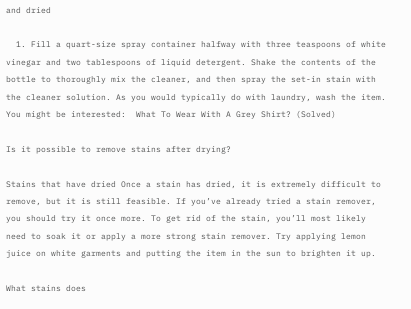and dried

  1. Fill a quart-size spray container halfway with three teaspoons of white vinegar and two tablespoons of liquid detergent. Shake the contents of the bottle to thoroughly mix the cleaner, and then spray the set-in stain with the cleaner solution. As you would typically do with laundry, wash the item.
You might be interested:  What To Wear With A Grey Shirt? (Solved)

Is it possible to remove stains after drying?

Stains that have dried Once a stain has dried, it is extremely difficult to remove, but it is still feasible. If you’ve already tried a stain remover, you should try it once more. To get rid of the stain, you’ll most likely need to soak it or apply a more strong stain remover. Try applying lemon juice on white garments and putting the item in the sun to brighten it up.

What stains does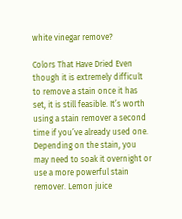white vinegar remove?

Colors That Have Dried Even though it is extremely difficult to remove a stain once it has set, it is still feasible. It’s worth using a stain remover a second time if you’ve already used one. Depending on the stain, you may need to soak it overnight or use a more powerful stain remover. Lemon juice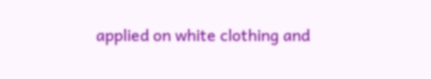applied on white clothing and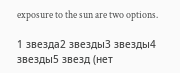exposure to the sun are two options.

1 звезда2 звезды3 звезды4 звезды5 звезд (нет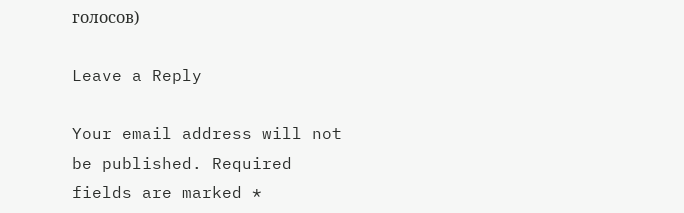голосов)

Leave a Reply

Your email address will not be published. Required fields are marked *